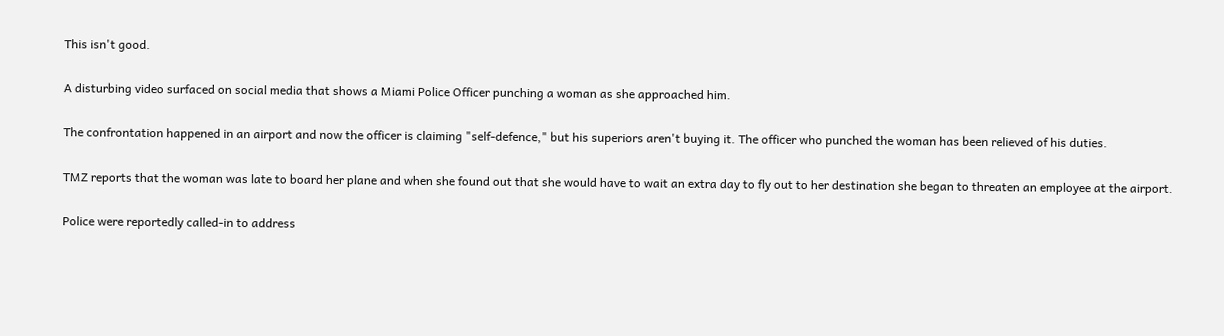This isn't good.

A disturbing video surfaced on social media that shows a Miami Police Officer punching a woman as she approached him.

The confrontation happened in an airport and now the officer is claiming "self-defence," but his superiors aren't buying it. The officer who punched the woman has been relieved of his duties.

TMZ reports that the woman was late to board her plane and when she found out that she would have to wait an extra day to fly out to her destination she began to threaten an employee at the airport.

Police were reportedly called-in to address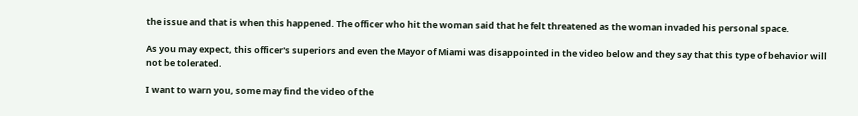the issue and that is when this happened. The officer who hit the woman said that he felt threatened as the woman invaded his personal space.

As you may expect, this officer's superiors and even the Mayor of Miami was disappointed in the video below and they say that this type of behavior will not be tolerated.

I want to warn you, some may find the video of the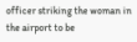officer striking the woman in the airport to be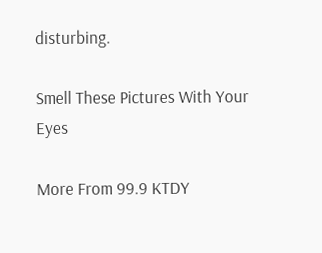disturbing.

Smell These Pictures With Your Eyes

More From 99.9 KTDY